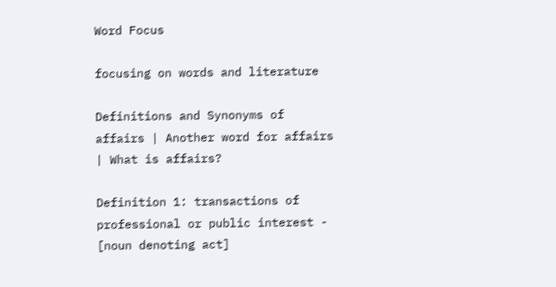Word Focus

focusing on words and literature

Definitions and Synonyms of affairs | Another word for affairs | What is affairs?

Definition 1: transactions of professional or public interest - [noun denoting act]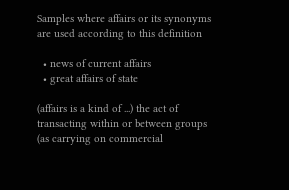Samples where affairs or its synonyms are used according to this definition

  • news of current affairs
  • great affairs of state

(affairs is a kind of ...) the act of transacting within or between groups (as carrying on commercial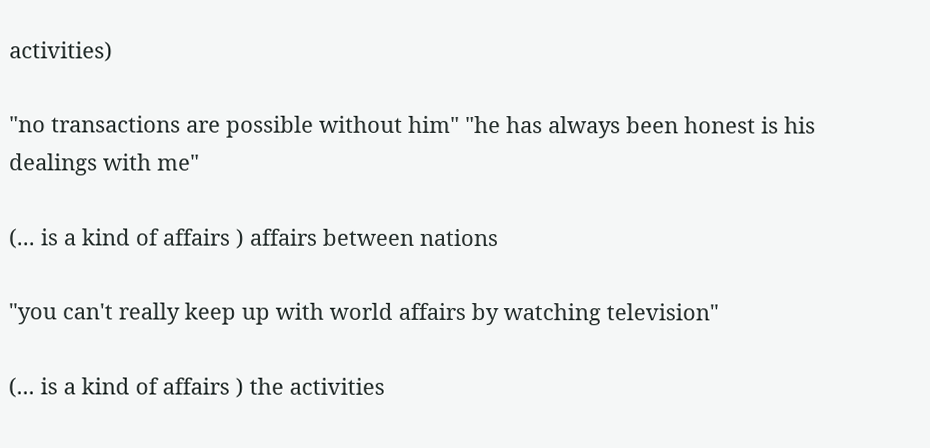activities)

"no transactions are possible without him" "he has always been honest is his dealings with me"

(... is a kind of affairs ) affairs between nations

"you can't really keep up with world affairs by watching television"

(... is a kind of affairs ) the activities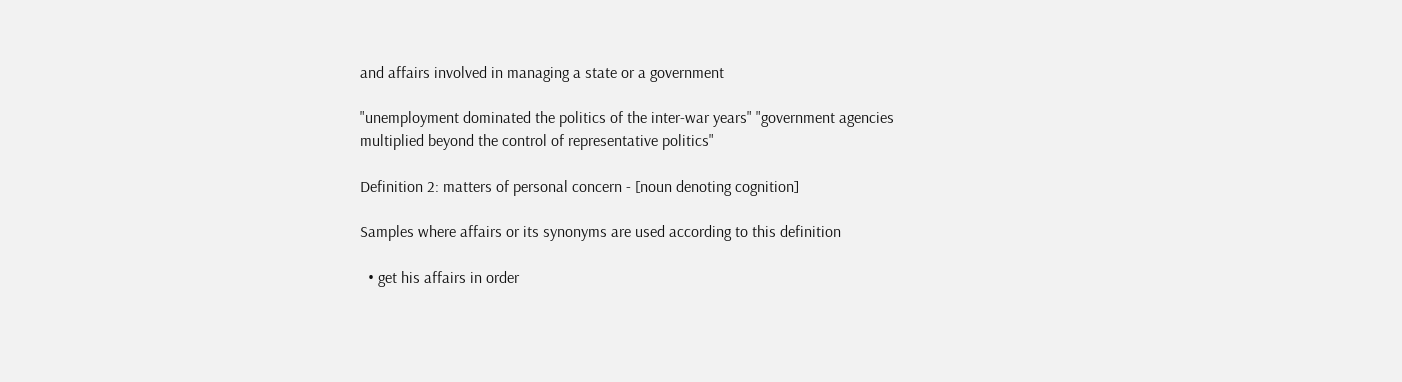and affairs involved in managing a state or a government

"unemployment dominated the politics of the inter-war years" "government agencies multiplied beyond the control of representative politics"

Definition 2: matters of personal concern - [noun denoting cognition]

Samples where affairs or its synonyms are used according to this definition

  • get his affairs in order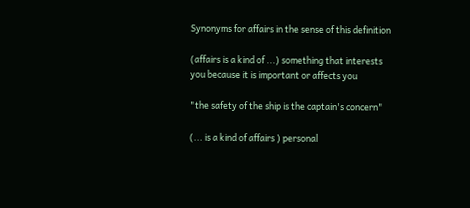Synonyms for affairs in the sense of this definition

(affairs is a kind of ...) something that interests you because it is important or affects you

"the safety of the ship is the captain's concern"

(... is a kind of affairs ) personal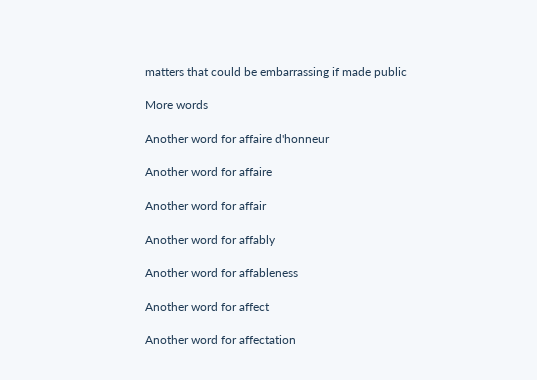matters that could be embarrassing if made public

More words

Another word for affaire d'honneur

Another word for affaire

Another word for affair

Another word for affably

Another word for affableness

Another word for affect

Another word for affectation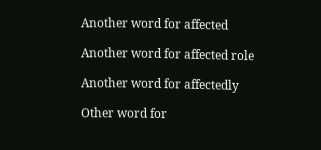Another word for affected

Another word for affected role

Another word for affectedly

Other word for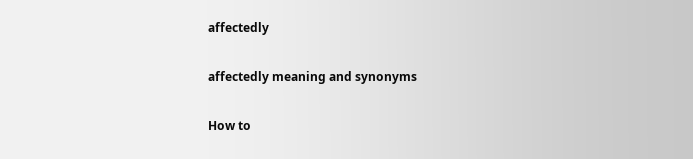affectedly

affectedly meaning and synonyms

How to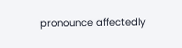pronounce affectedly